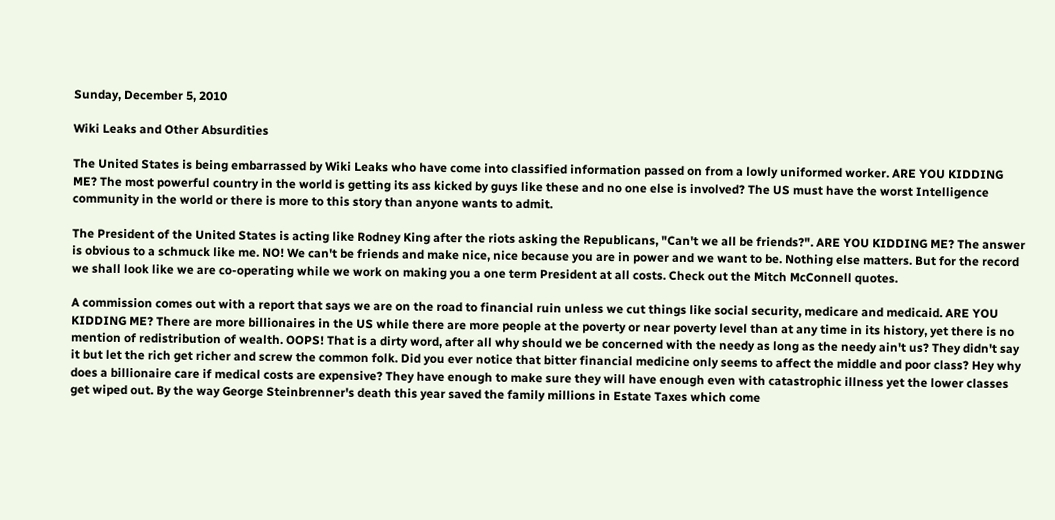Sunday, December 5, 2010

Wiki Leaks and Other Absurdities

The United States is being embarrassed by Wiki Leaks who have come into classified information passed on from a lowly uniformed worker. ARE YOU KIDDING ME? The most powerful country in the world is getting its ass kicked by guys like these and no one else is involved? The US must have the worst Intelligence community in the world or there is more to this story than anyone wants to admit.

The President of the United States is acting like Rodney King after the riots asking the Republicans, "Can't we all be friends?". ARE YOU KIDDING ME? The answer is obvious to a schmuck like me. NO! We can't be friends and make nice, nice because you are in power and we want to be. Nothing else matters. But for the record we shall look like we are co-operating while we work on making you a one term President at all costs. Check out the Mitch McConnell quotes.

A commission comes out with a report that says we are on the road to financial ruin unless we cut things like social security, medicare and medicaid. ARE YOU KIDDING ME? There are more billionaires in the US while there are more people at the poverty or near poverty level than at any time in its history, yet there is no mention of redistribution of wealth. OOPS! That is a dirty word, after all why should we be concerned with the needy as long as the needy ain't us? They didn't say it but let the rich get richer and screw the common folk. Did you ever notice that bitter financial medicine only seems to affect the middle and poor class? Hey why does a billionaire care if medical costs are expensive? They have enough to make sure they will have enough even with catastrophic illness yet the lower classes get wiped out. By the way George Steinbrenner's death this year saved the family millions in Estate Taxes which come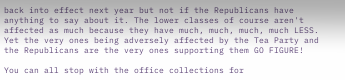back into effect next year but not if the Republicans have anything to say about it. The lower classes of course aren't affected as much because they have much, much, much, much LESS. Yet the very ones being adversely affected by the Tea Party and the Republicans are the very ones supporting them GO FIGURE!

You can all stop with the office collections for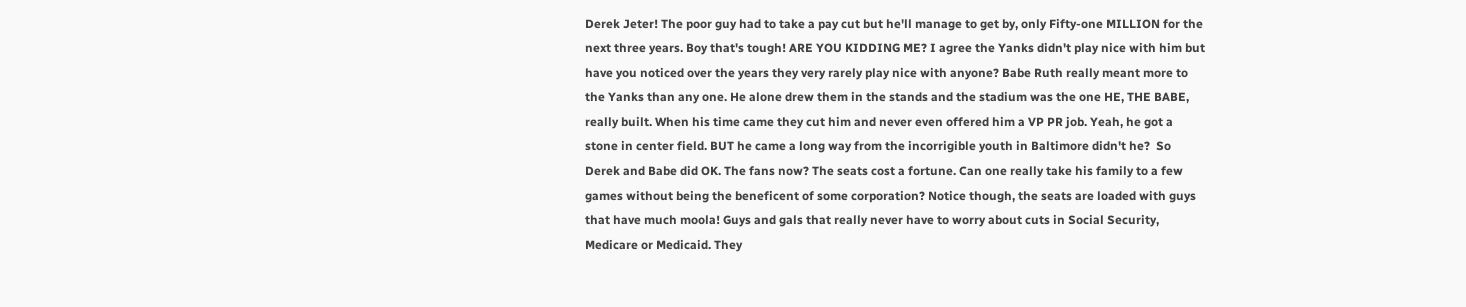Derek Jeter! The poor guy had to take a pay cut but he'll manage to get by, only Fifty-one MILLION for the next three years. Boy that's tough! ARE YOU KIDDING ME? I agree the Yanks didn't play nice with him but have you noticed over the years they very rarely play nice with anyone? Babe Ruth really meant more to the Yanks than any one. He alone drew them in the stands and the stadium was the one HE, THE BABE, really built. When his time came they cut him and never even offered him a VP PR job. Yeah, he got a stone in center field. BUT he came a long way from the incorrigible youth in Baltimore didn't he?  So Derek and Babe did OK. The fans now? The seats cost a fortune. Can one really take his family to a few games without being the beneficent of some corporation? Notice though, the seats are loaded with guys that have much moola! Guys and gals that really never have to worry about cuts in Social Security, Medicare or Medicaid. They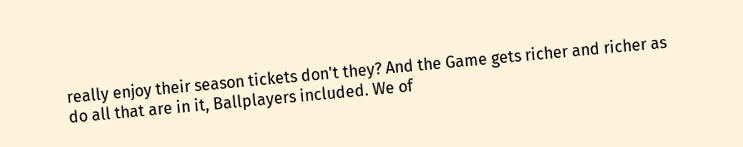really enjoy their season tickets don't they? And the Game gets richer and richer as do all that are in it, Ballplayers included. We of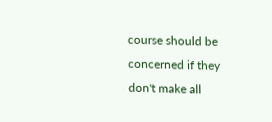course should be concerned if they don't make all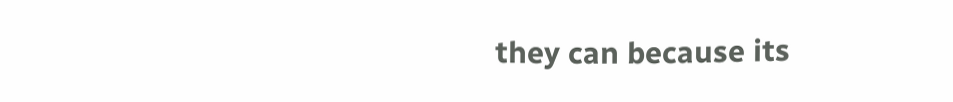they can because its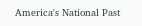America's National Past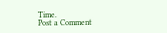Time.
Post a Comment